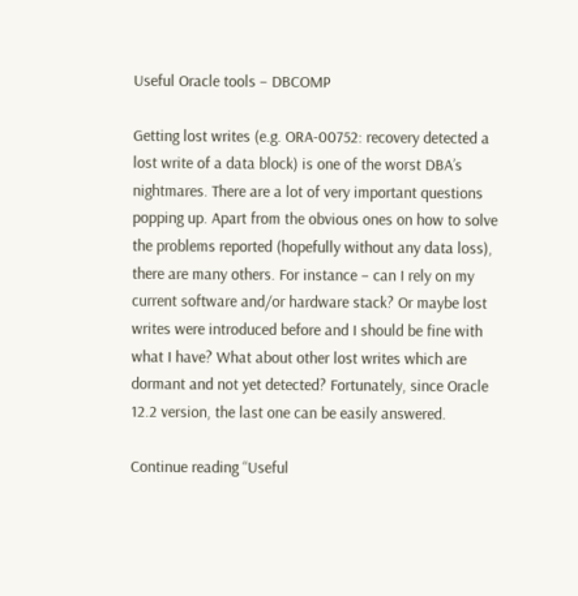Useful Oracle tools – DBCOMP

Getting lost writes (e.g. ORA-00752: recovery detected a lost write of a data block) is one of the worst DBA’s nightmares. There are a lot of very important questions popping up. Apart from the obvious ones on how to solve the problems reported (hopefully without any data loss), there are many others. For instance – can I rely on my current software and/or hardware stack? Or maybe lost writes were introduced before and I should be fine with what I have? What about other lost writes which are dormant and not yet detected? Fortunately, since Oracle 12.2 version, the last one can be easily answered.

Continue reading “Useful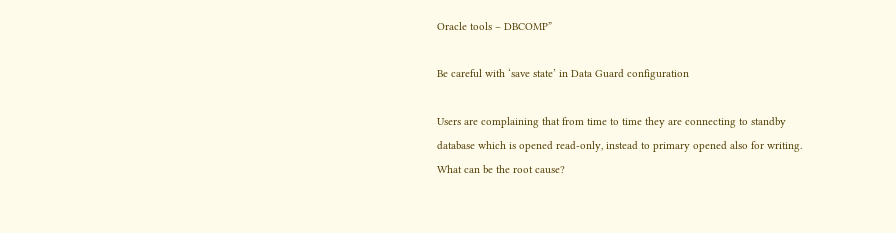Oracle tools – DBCOMP”

Be careful with ‘save state’ in Data Guard configuration

Users are complaining that from time to time they are connecting to standby database which is opened read-only, instead to primary opened also for writing. What can be the root cause?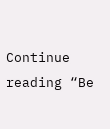Continue reading “Be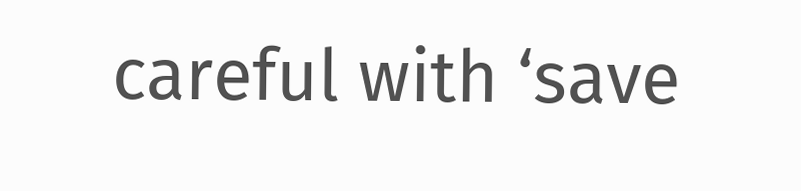careful with ‘save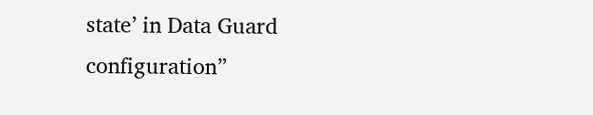state’ in Data Guard configuration”